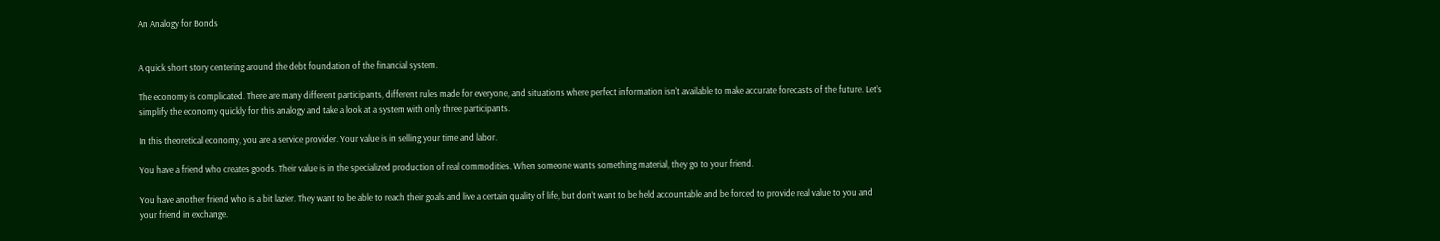An Analogy for Bonds


A quick short story centering around the debt foundation of the financial system.

The economy is complicated. There are many different participants, different rules made for everyone, and situations where perfect information isn't available to make accurate forecasts of the future. Let’s simplify the economy quickly for this analogy and take a look at a system with only three participants.

In this theoretical economy, you are a service provider. Your value is in selling your time and labor.

You have a friend who creates goods. Their value is in the specialized production of real commodities. When someone wants something material, they go to your friend.

You have another friend who is a bit lazier. They want to be able to reach their goals and live a certain quality of life, but don’t want to be held accountable and be forced to provide real value to you and your friend in exchange.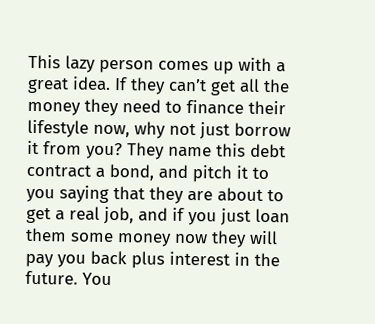This lazy person comes up with a great idea. If they can’t get all the money they need to finance their lifestyle now, why not just borrow it from you? They name this debt contract a bond, and pitch it to you saying that they are about to get a real job, and if you just loan them some money now they will pay you back plus interest in the future. You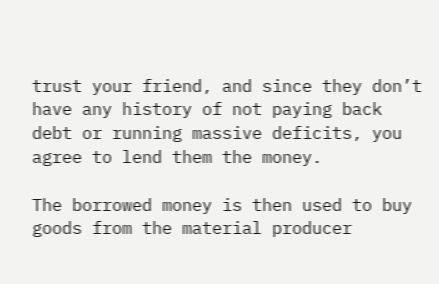trust your friend, and since they don’t have any history of not paying back debt or running massive deficits, you agree to lend them the money.

The borrowed money is then used to buy goods from the material producer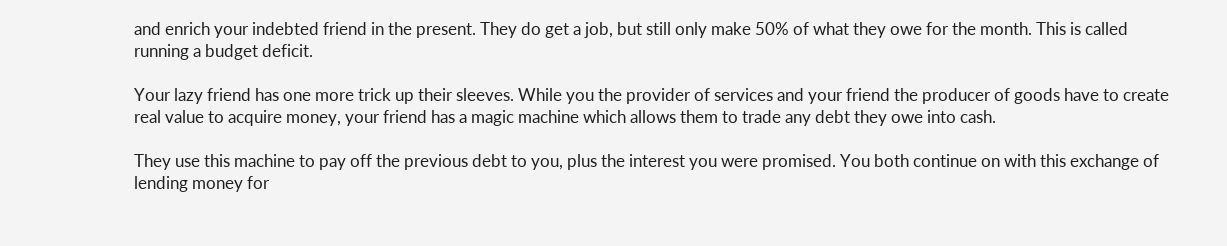and enrich your indebted friend in the present. They do get a job, but still only make 50% of what they owe for the month. This is called running a budget deficit.

Your lazy friend has one more trick up their sleeves. While you the provider of services and your friend the producer of goods have to create real value to acquire money, your friend has a magic machine which allows them to trade any debt they owe into cash.

They use this machine to pay off the previous debt to you, plus the interest you were promised. You both continue on with this exchange of lending money for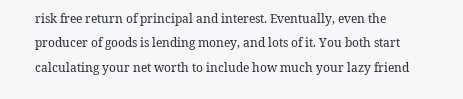risk free return of principal and interest. Eventually, even the producer of goods is lending money, and lots of it. You both start calculating your net worth to include how much your lazy friend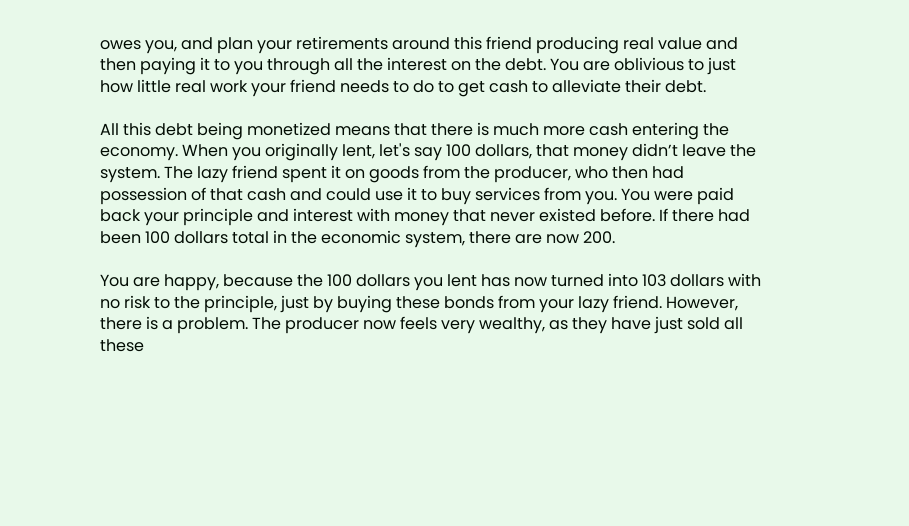owes you, and plan your retirements around this friend producing real value and then paying it to you through all the interest on the debt. You are oblivious to just how little real work your friend needs to do to get cash to alleviate their debt.

All this debt being monetized means that there is much more cash entering the economy. When you originally lent, let's say 100 dollars, that money didn’t leave the system. The lazy friend spent it on goods from the producer, who then had possession of that cash and could use it to buy services from you. You were paid back your principle and interest with money that never existed before. If there had been 100 dollars total in the economic system, there are now 200.

You are happy, because the 100 dollars you lent has now turned into 103 dollars with no risk to the principle, just by buying these bonds from your lazy friend. However, there is a problem. The producer now feels very wealthy, as they have just sold all these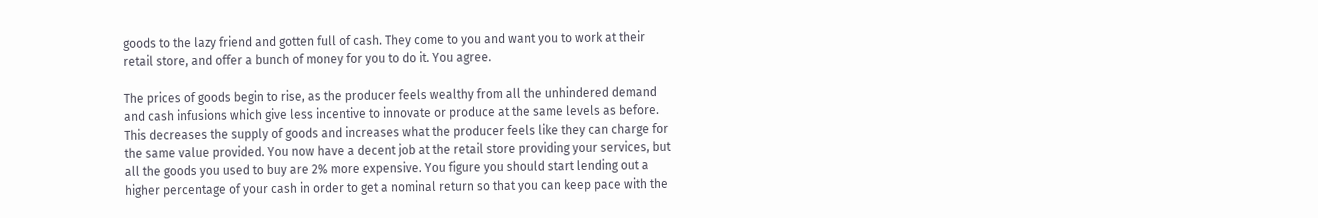goods to the lazy friend and gotten full of cash. They come to you and want you to work at their retail store, and offer a bunch of money for you to do it. You agree.

The prices of goods begin to rise, as the producer feels wealthy from all the unhindered demand and cash infusions which give less incentive to innovate or produce at the same levels as before. This decreases the supply of goods and increases what the producer feels like they can charge for the same value provided. You now have a decent job at the retail store providing your services, but all the goods you used to buy are 2% more expensive. You figure you should start lending out a higher percentage of your cash in order to get a nominal return so that you can keep pace with the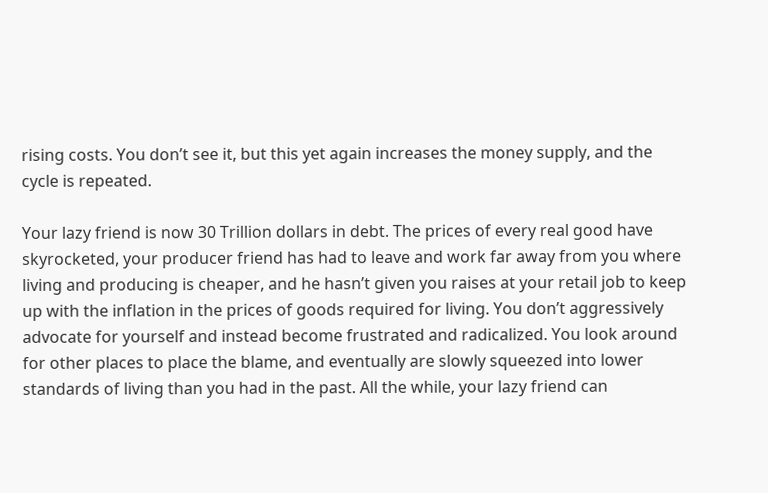rising costs. You don’t see it, but this yet again increases the money supply, and the cycle is repeated.

Your lazy friend is now 30 Trillion dollars in debt. The prices of every real good have skyrocketed, your producer friend has had to leave and work far away from you where living and producing is cheaper, and he hasn’t given you raises at your retail job to keep up with the inflation in the prices of goods required for living. You don’t aggressively advocate for yourself and instead become frustrated and radicalized. You look around for other places to place the blame, and eventually are slowly squeezed into lower standards of living than you had in the past. All the while, your lazy friend can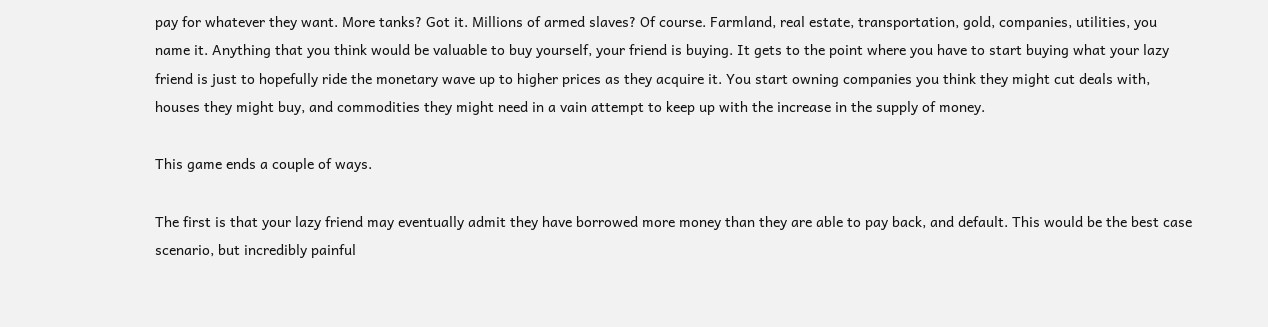pay for whatever they want. More tanks? Got it. Millions of armed slaves? Of course. Farmland, real estate, transportation, gold, companies, utilities, you name it. Anything that you think would be valuable to buy yourself, your friend is buying. It gets to the point where you have to start buying what your lazy friend is just to hopefully ride the monetary wave up to higher prices as they acquire it. You start owning companies you think they might cut deals with, houses they might buy, and commodities they might need in a vain attempt to keep up with the increase in the supply of money.

This game ends a couple of ways.

The first is that your lazy friend may eventually admit they have borrowed more money than they are able to pay back, and default. This would be the best case scenario, but incredibly painful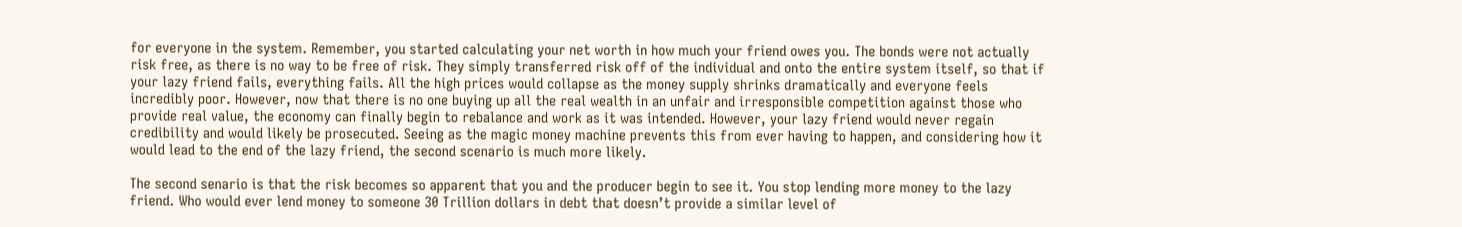for everyone in the system. Remember, you started calculating your net worth in how much your friend owes you. The bonds were not actually risk free, as there is no way to be free of risk. They simply transferred risk off of the individual and onto the entire system itself, so that if your lazy friend fails, everything fails. All the high prices would collapse as the money supply shrinks dramatically and everyone feels incredibly poor. However, now that there is no one buying up all the real wealth in an unfair and irresponsible competition against those who provide real value, the economy can finally begin to rebalance and work as it was intended. However, your lazy friend would never regain credibility and would likely be prosecuted. Seeing as the magic money machine prevents this from ever having to happen, and considering how it would lead to the end of the lazy friend, the second scenario is much more likely.

The second senario is that the risk becomes so apparent that you and the producer begin to see it. You stop lending more money to the lazy friend. Who would ever lend money to someone 30 Trillion dollars in debt that doesn’t provide a similar level of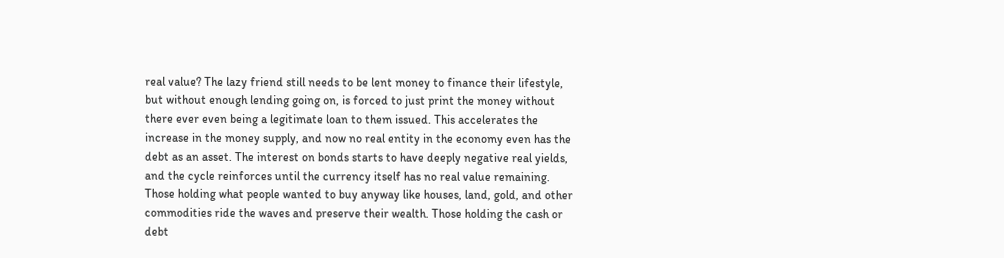real value? The lazy friend still needs to be lent money to finance their lifestyle, but without enough lending going on, is forced to just print the money without there ever even being a legitimate loan to them issued. This accelerates the increase in the money supply, and now no real entity in the economy even has the debt as an asset. The interest on bonds starts to have deeply negative real yields, and the cycle reinforces until the currency itself has no real value remaining. Those holding what people wanted to buy anyway like houses, land, gold, and other commodities ride the waves and preserve their wealth. Those holding the cash or debt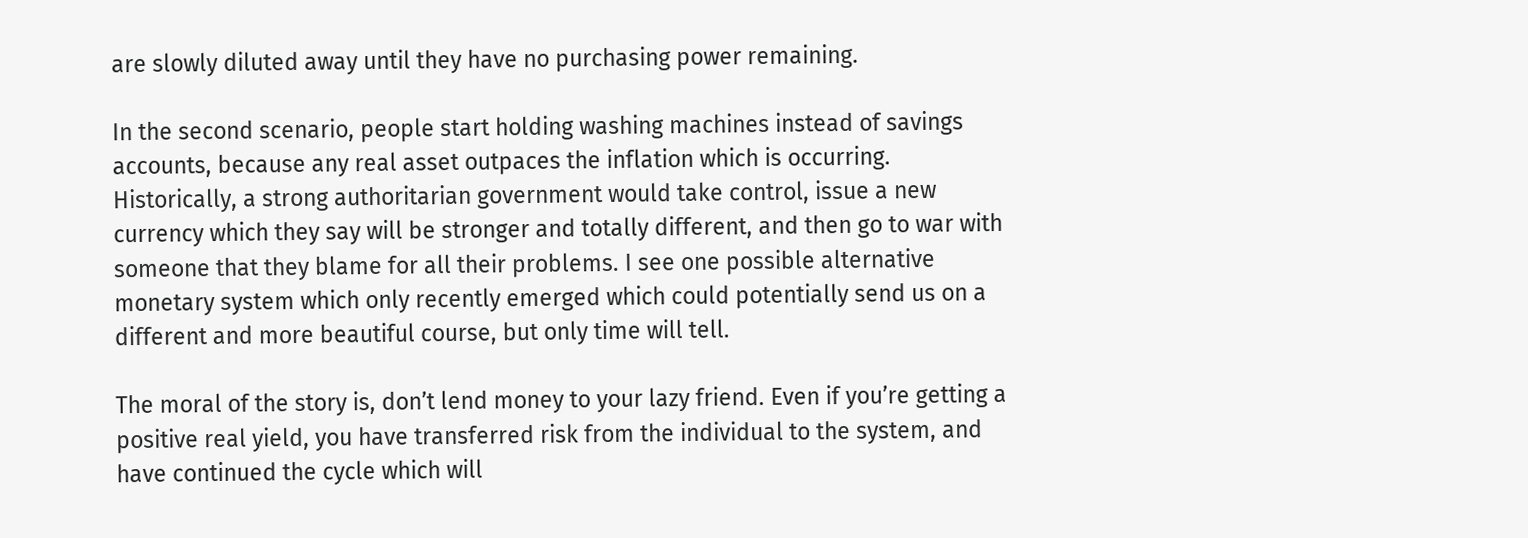are slowly diluted away until they have no purchasing power remaining.

In the second scenario, people start holding washing machines instead of savings accounts, because any real asset outpaces the inflation which is occurring. Historically, a strong authoritarian government would take control, issue a new currency which they say will be stronger and totally different, and then go to war with someone that they blame for all their problems. I see one possible alternative monetary system which only recently emerged which could potentially send us on a different and more beautiful course, but only time will tell.

The moral of the story is, don’t lend money to your lazy friend. Even if you’re getting a positive real yield, you have transferred risk from the individual to the system, and have continued the cycle which will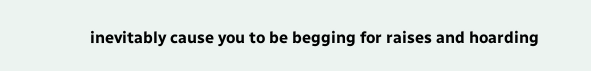inevitably cause you to be begging for raises and hoarding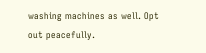washing machines as well. Opt out peacefully.